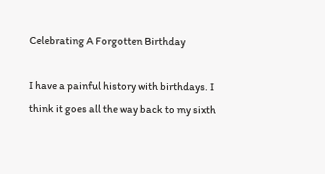Celebrating A Forgotten Birthday

I have a painful history with birthdays. I think it goes all the way back to my sixth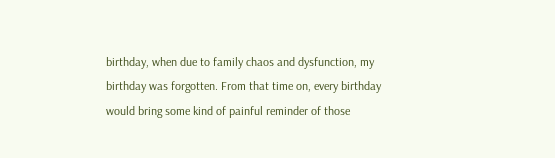birthday, when due to family chaos and dysfunction, my birthday was forgotten. From that time on, every birthday would bring some kind of painful reminder of those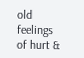old feelings of hurt &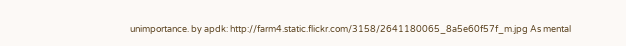unimportance. by apdk: http://farm4.static.flickr.com/3158/2641180065_8a5e60f57f_m.jpg As mental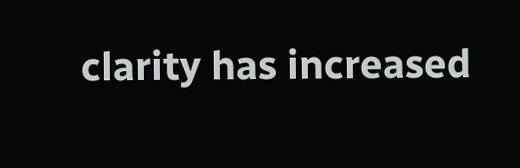clarity has increased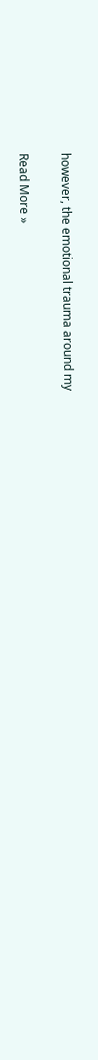however, the emotional trauma around my

Read More »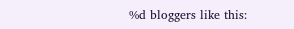%d bloggers like this: